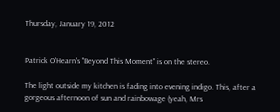Thursday, January 19, 2012


Patrick O'Hearn's "Beyond This Moment" is on the stereo.

The light outside my kitchen is fading into evening indigo. This, after a gorgeous afternoon of sun and rainbowage (yeah, Mrs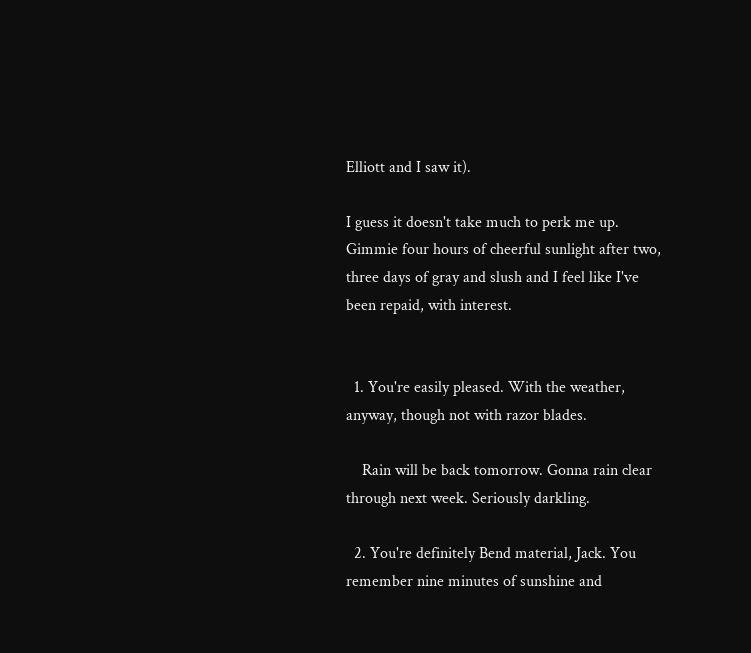Elliott and I saw it).

I guess it doesn't take much to perk me up. Gimmie four hours of cheerful sunlight after two, three days of gray and slush and I feel like I've been repaid, with interest.


  1. You're easily pleased. With the weather, anyway, though not with razor blades.

    Rain will be back tomorrow. Gonna rain clear through next week. Seriously darkling.

  2. You're definitely Bend material, Jack. You remember nine minutes of sunshine and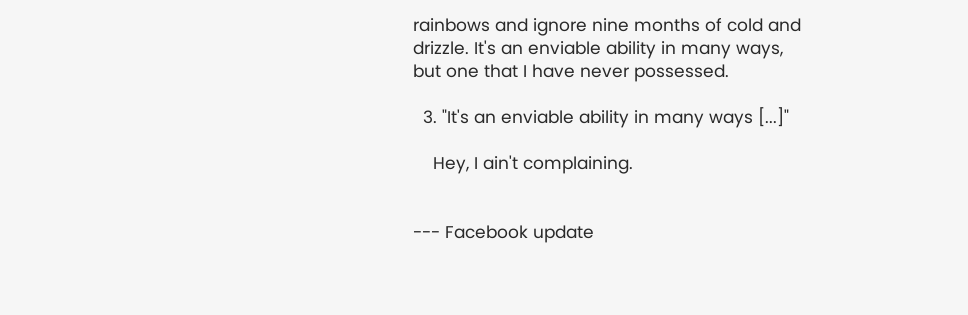rainbows and ignore nine months of cold and drizzle. It's an enviable ability in many ways, but one that I have never possessed.

  3. "It's an enviable ability in many ways [...]"

    Hey, I ain't complaining.


--- Facebook update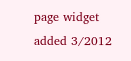page widget added 3/2012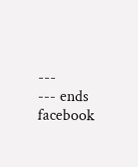---
--- ends facebook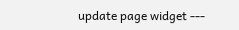update page widget ---